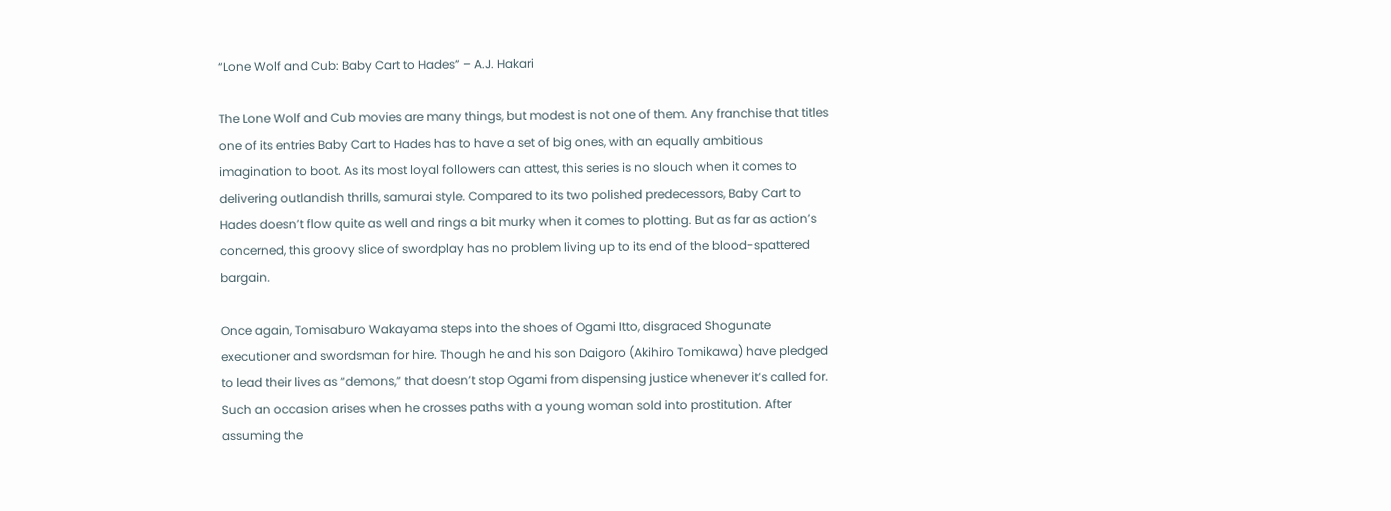“Lone Wolf and Cub: Baby Cart to Hades” – A.J. Hakari

The Lone Wolf and Cub movies are many things, but modest is not one of them. Any franchise that titles one of its entries Baby Cart to Hades has to have a set of big ones, with an equally ambitious imagination to boot. As its most loyal followers can attest, this series is no slouch when it comes to delivering outlandish thrills, samurai style. Compared to its two polished predecessors, Baby Cart to Hades doesn’t flow quite as well and rings a bit murky when it comes to plotting. But as far as action’s concerned, this groovy slice of swordplay has no problem living up to its end of the blood-spattered bargain.

Once again, Tomisaburo Wakayama steps into the shoes of Ogami Itto, disgraced Shogunate executioner and swordsman for hire. Though he and his son Daigoro (Akihiro Tomikawa) have pledged to lead their lives as “demons,” that doesn’t stop Ogami from dispensing justice whenever it’s called for. Such an occasion arises when he crosses paths with a young woman sold into prostitution. After assuming the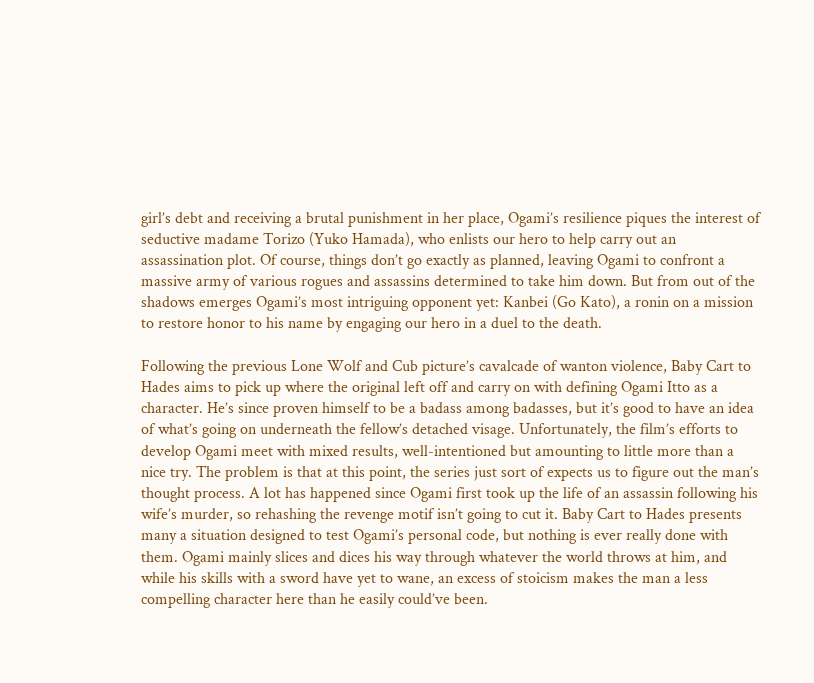girl’s debt and receiving a brutal punishment in her place, Ogami’s resilience piques the interest of seductive madame Torizo (Yuko Hamada), who enlists our hero to help carry out an assassination plot. Of course, things don’t go exactly as planned, leaving Ogami to confront a massive army of various rogues and assassins determined to take him down. But from out of the shadows emerges Ogami’s most intriguing opponent yet: Kanbei (Go Kato), a ronin on a mission to restore honor to his name by engaging our hero in a duel to the death.

Following the previous Lone Wolf and Cub picture’s cavalcade of wanton violence, Baby Cart to Hades aims to pick up where the original left off and carry on with defining Ogami Itto as a character. He’s since proven himself to be a badass among badasses, but it’s good to have an idea of what’s going on underneath the fellow’s detached visage. Unfortunately, the film’s efforts to develop Ogami meet with mixed results, well-intentioned but amounting to little more than a nice try. The problem is that at this point, the series just sort of expects us to figure out the man’s thought process. A lot has happened since Ogami first took up the life of an assassin following his wife’s murder, so rehashing the revenge motif isn’t going to cut it. Baby Cart to Hades presents many a situation designed to test Ogami’s personal code, but nothing is ever really done with them. Ogami mainly slices and dices his way through whatever the world throws at him, and while his skills with a sword have yet to wane, an excess of stoicism makes the man a less compelling character here than he easily could’ve been.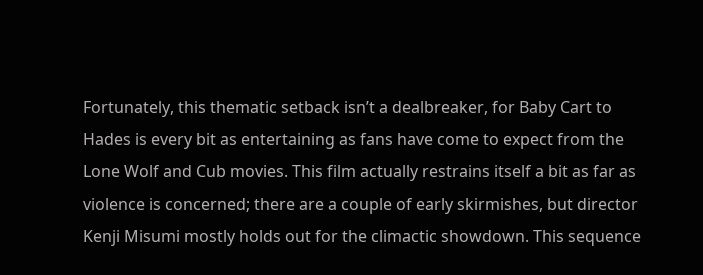Fortunately, this thematic setback isn’t a dealbreaker, for Baby Cart to Hades is every bit as entertaining as fans have come to expect from the Lone Wolf and Cub movies. This film actually restrains itself a bit as far as violence is concerned; there are a couple of early skirmishes, but director Kenji Misumi mostly holds out for the climactic showdown. This sequence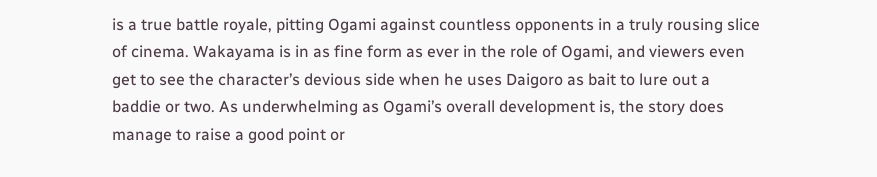is a true battle royale, pitting Ogami against countless opponents in a truly rousing slice of cinema. Wakayama is in as fine form as ever in the role of Ogami, and viewers even get to see the character’s devious side when he uses Daigoro as bait to lure out a baddie or two. As underwhelming as Ogami’s overall development is, the story does manage to raise a good point or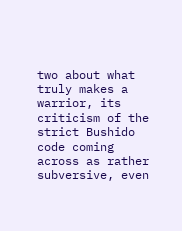two about what truly makes a warrior, its criticism of the strict Bushido code coming across as rather subversive, even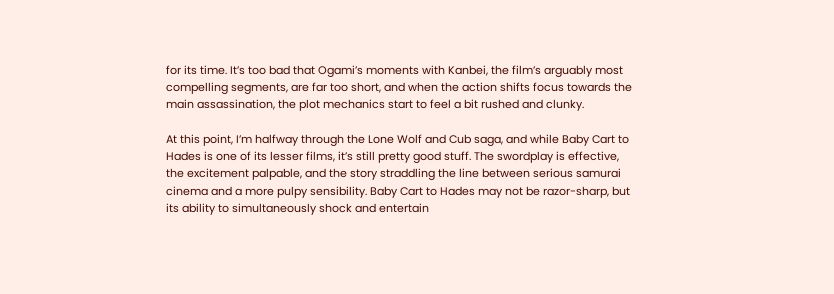for its time. It’s too bad that Ogami’s moments with Kanbei, the film’s arguably most compelling segments, are far too short, and when the action shifts focus towards the main assassination, the plot mechanics start to feel a bit rushed and clunky.

At this point, I’m halfway through the Lone Wolf and Cub saga, and while Baby Cart to Hades is one of its lesser films, it’s still pretty good stuff. The swordplay is effective, the excitement palpable, and the story straddling the line between serious samurai cinema and a more pulpy sensibility. Baby Cart to Hades may not be razor-sharp, but its ability to simultaneously shock and entertain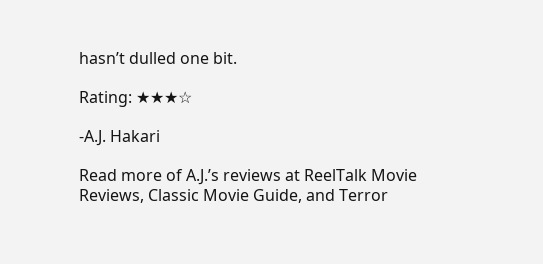hasn’t dulled one bit.

Rating: ★★★☆

-A.J. Hakari

Read more of A.J.’s reviews at ReelTalk Movie Reviews, Classic Movie Guide, and Terror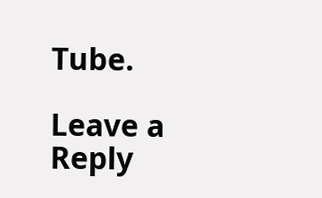Tube.

Leave a Reply